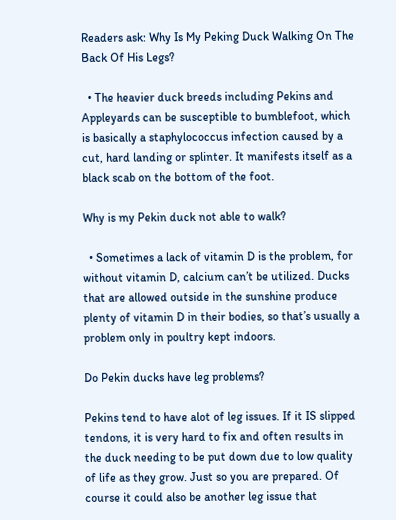Readers ask: Why Is My Peking Duck Walking On The Back Of His Legs?

  • The heavier duck breeds including Pekins and Appleyards can be susceptible to bumblefoot, which is basically a staphylococcus infection caused by a cut, hard landing or splinter. It manifests itself as a black scab on the bottom of the foot.

Why is my Pekin duck not able to walk?

  • Sometimes a lack of vitamin D is the problem, for without vitamin D, calcium can’t be utilized. Ducks that are allowed outside in the sunshine produce plenty of vitamin D in their bodies, so that’s usually a problem only in poultry kept indoors.

Do Pekin ducks have leg problems?

Pekins tend to have alot of leg issues. If it IS slipped tendons, it is very hard to fix and often results in the duck needing to be put down due to low quality of life as they grow. Just so you are prepared. Of course it could also be another leg issue that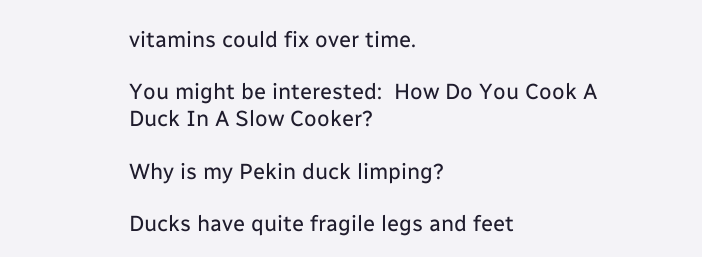vitamins could fix over time.

You might be interested:  How Do You Cook A Duck In A Slow Cooker?

Why is my Pekin duck limping?

Ducks have quite fragile legs and feet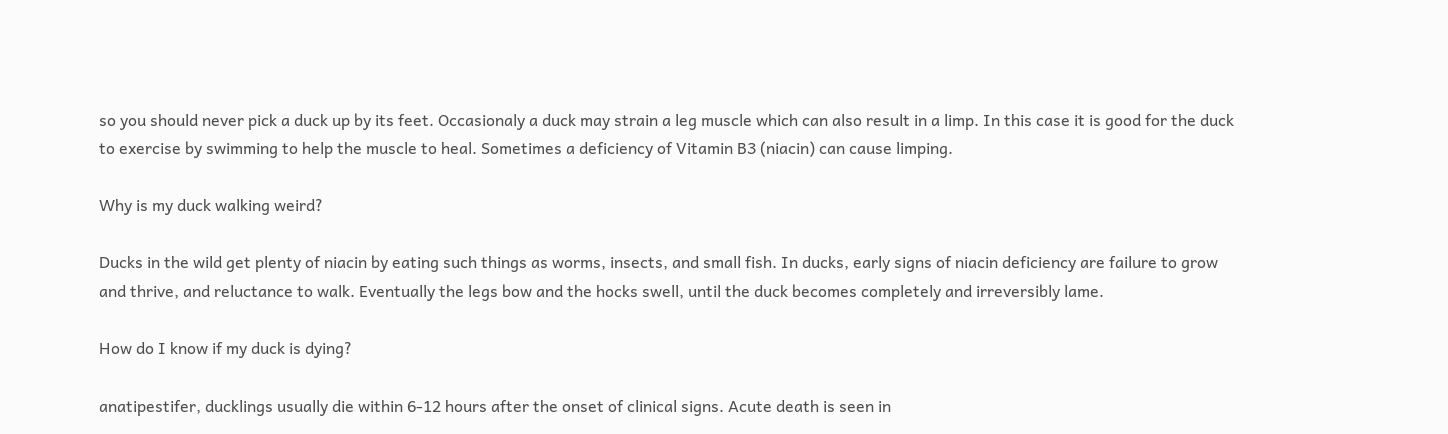so you should never pick a duck up by its feet. Occasionaly a duck may strain a leg muscle which can also result in a limp. In this case it is good for the duck to exercise by swimming to help the muscle to heal. Sometimes a deficiency of Vitamin B3 (niacin) can cause limping.

Why is my duck walking weird?

Ducks in the wild get plenty of niacin by eating such things as worms, insects, and small fish. In ducks, early signs of niacin deficiency are failure to grow and thrive, and reluctance to walk. Eventually the legs bow and the hocks swell, until the duck becomes completely and irreversibly lame.

How do I know if my duck is dying?

anatipestifer, ducklings usually die within 6-12 hours after the onset of clinical signs. Acute death is seen in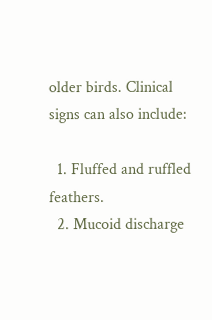older birds. Clinical signs can also include:

  1. Fluffed and ruffled feathers.
  2. Mucoid discharge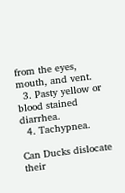from the eyes, mouth, and vent.
  3. Pasty yellow or blood stained diarrhea.
  4. Tachypnea.

Can Ducks dislocate their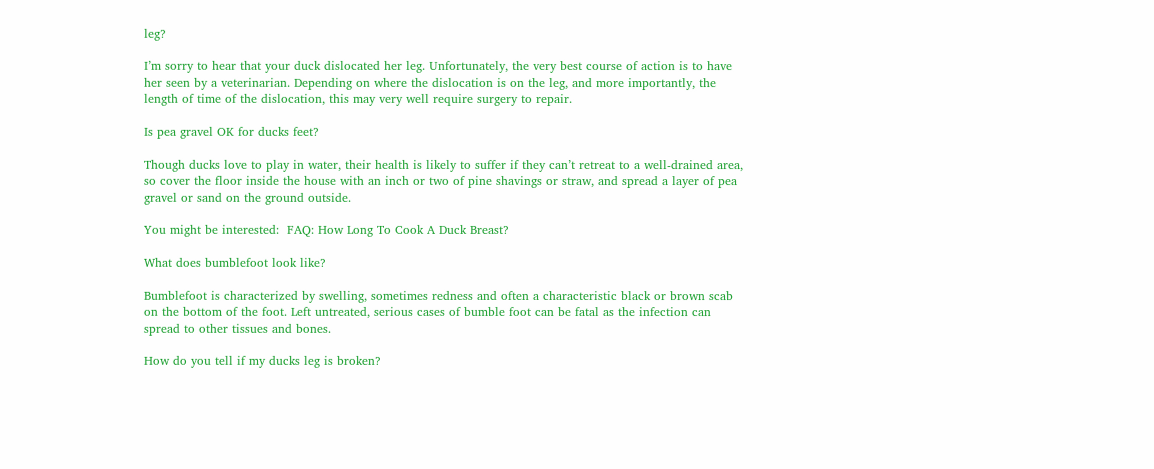leg?

I’m sorry to hear that your duck dislocated her leg. Unfortunately, the very best course of action is to have her seen by a veterinarian. Depending on where the dislocation is on the leg, and more importantly, the length of time of the dislocation, this may very well require surgery to repair.

Is pea gravel OK for ducks feet?

Though ducks love to play in water, their health is likely to suffer if they can’t retreat to a well-drained area, so cover the floor inside the house with an inch or two of pine shavings or straw, and spread a layer of pea gravel or sand on the ground outside.

You might be interested:  FAQ: How Long To Cook A Duck Breast?

What does bumblefoot look like?

Bumblefoot is characterized by swelling, sometimes redness and often a characteristic black or brown scab on the bottom of the foot. Left untreated, serious cases of bumble foot can be fatal as the infection can spread to other tissues and bones.

How do you tell if my ducks leg is broken?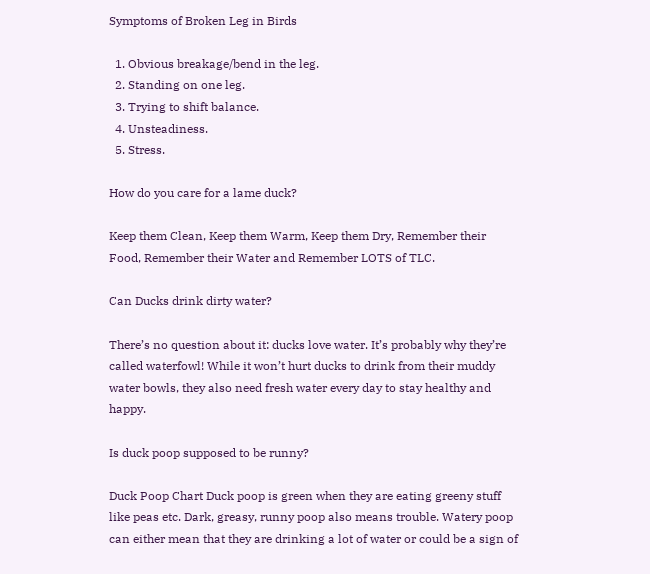Symptoms of Broken Leg in Birds

  1. Obvious breakage/bend in the leg.
  2. Standing on one leg.
  3. Trying to shift balance.
  4. Unsteadiness.
  5. Stress.

How do you care for a lame duck?

Keep them Clean, Keep them Warm, Keep them Dry, Remember their Food, Remember their Water and Remember LOTS of TLC.

Can Ducks drink dirty water?

There’s no question about it: ducks love water. It’s probably why they’re called waterfowl! While it won’t hurt ducks to drink from their muddy water bowls, they also need fresh water every day to stay healthy and happy.

Is duck poop supposed to be runny?

Duck Poop Chart Duck poop is green when they are eating greeny stuff like peas etc. Dark, greasy, runny poop also means trouble. Watery poop can either mean that they are drinking a lot of water or could be a sign of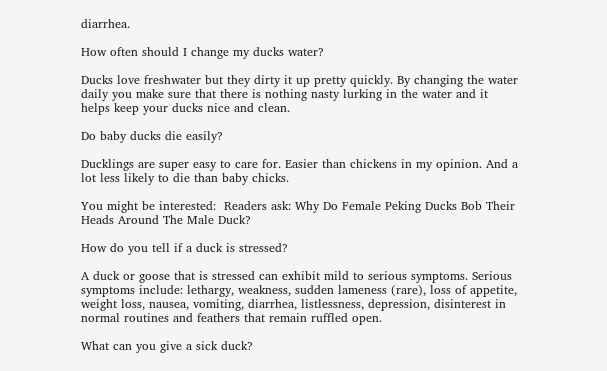diarrhea.

How often should I change my ducks water?

Ducks love freshwater but they dirty it up pretty quickly. By changing the water daily you make sure that there is nothing nasty lurking in the water and it helps keep your ducks nice and clean.

Do baby ducks die easily?

Ducklings are super easy to care for. Easier than chickens in my opinion. And a lot less likely to die than baby chicks.

You might be interested:  Readers ask: Why Do Female Peking Ducks Bob Their Heads Around The Male Duck?

How do you tell if a duck is stressed?

A duck or goose that is stressed can exhibit mild to serious symptoms. Serious symptoms include: lethargy, weakness, sudden lameness (rare), loss of appetite, weight loss, nausea, vomiting, diarrhea, listlessness, depression, disinterest in normal routines and feathers that remain ruffled open.

What can you give a sick duck?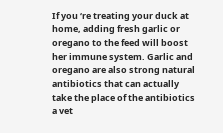If you ‘re treating your duck at home, adding fresh garlic or oregano to the feed will boost her immune system. Garlic and oregano are also strong natural antibiotics that can actually take the place of the antibiotics a vet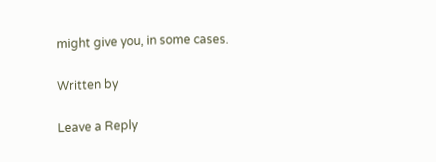might give you, in some cases.

Written by

Leave a Reply